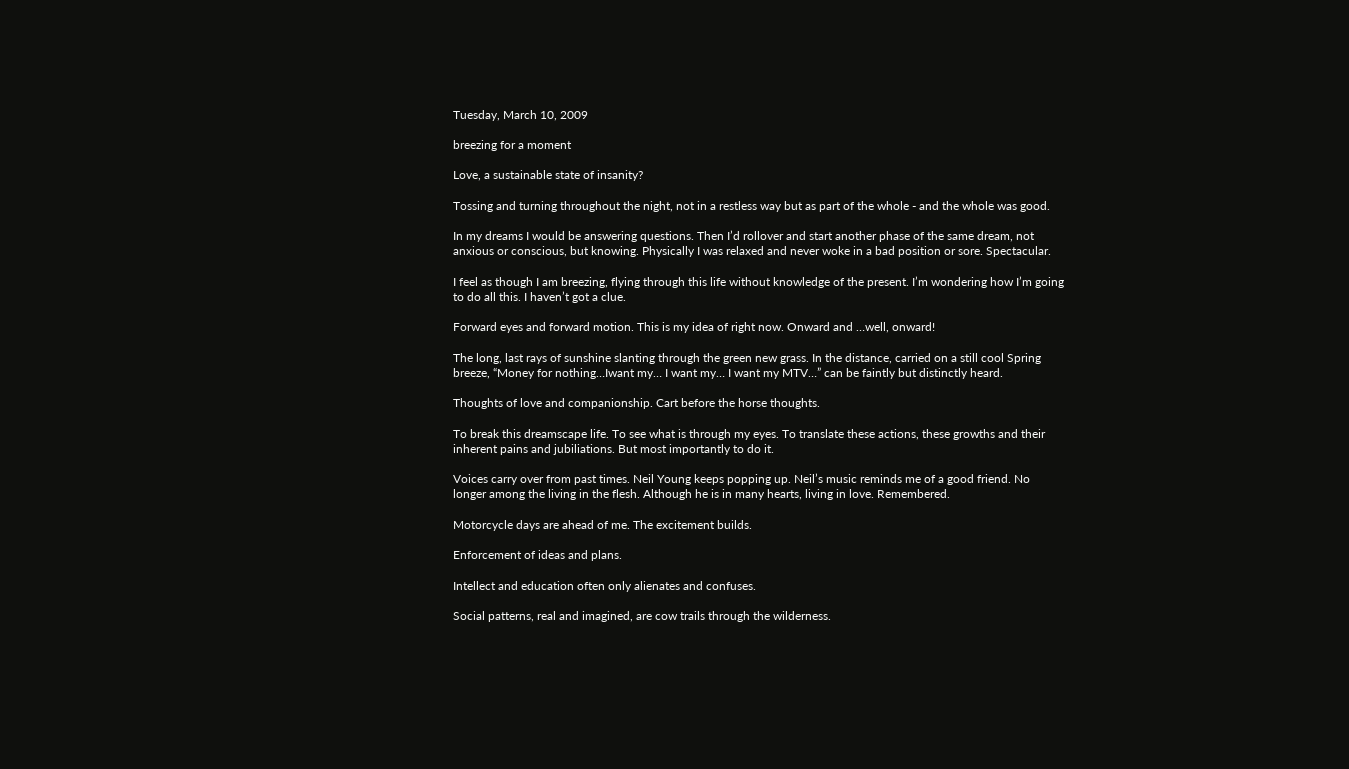Tuesday, March 10, 2009

breezing for a moment

Love, a sustainable state of insanity?

Tossing and turning throughout the night, not in a restless way but as part of the whole - and the whole was good.

In my dreams I would be answering questions. Then I’d rollover and start another phase of the same dream, not anxious or conscious, but knowing. Physically I was relaxed and never woke in a bad position or sore. Spectacular.

I feel as though I am breezing, flying through this life without knowledge of the present. I’m wondering how I’m going to do all this. I haven’t got a clue.

Forward eyes and forward motion. This is my idea of right now. Onward and …well, onward!

The long, last rays of sunshine slanting through the green new grass. In the distance, carried on a still cool Spring breeze, “Money for nothing…Iwant my… I want my… I want my MTV…” can be faintly but distinctly heard.

Thoughts of love and companionship. Cart before the horse thoughts.

To break this dreamscape life. To see what is through my eyes. To translate these actions, these growths and their inherent pains and jubiliations. But most importantly to do it.

Voices carry over from past times. Neil Young keeps popping up. Neil’s music reminds me of a good friend. No longer among the living in the flesh. Although he is in many hearts, living in love. Remembered.

Motorcycle days are ahead of me. The excitement builds.

Enforcement of ideas and plans.

Intellect and education often only alienates and confuses.

Social patterns, real and imagined, are cow trails through the wilderness.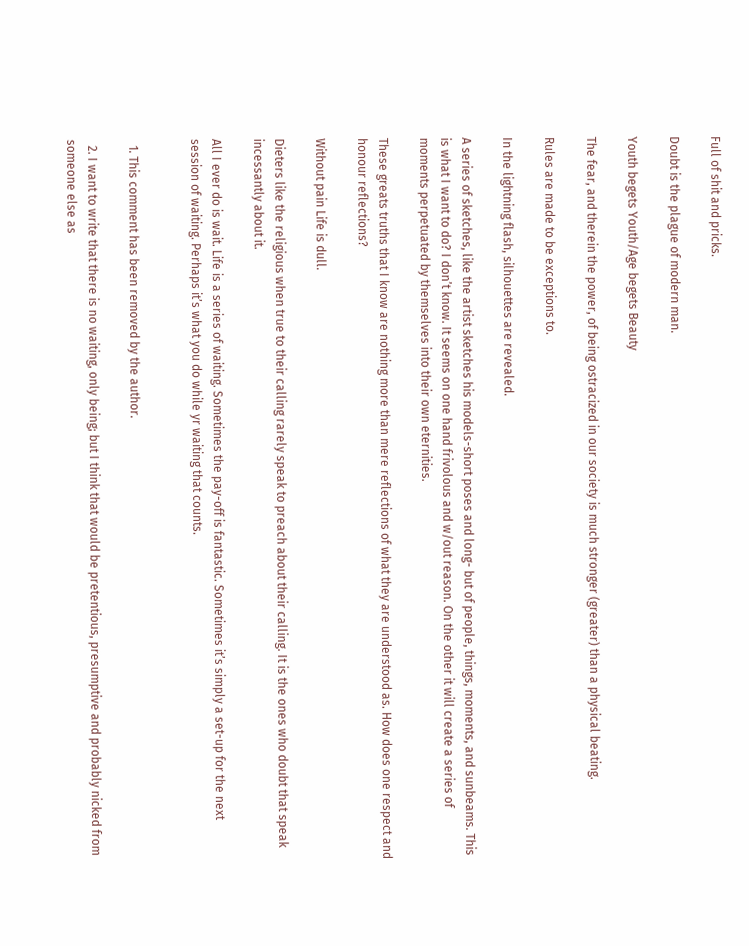Full of shit and pricks.

Doubt is the plague of modern man.

Youth begets Youth/Age begets Beauty

The fear, and therein the power, of being ostracized in our society is much stronger (greater) than a physical beating.

Rules are made to be exceptions to.

In the lightning flash, silhouettes are revealed.

A series of sketches, like the artist sketches his models-short poses and long- but of people, things, moments, and sunbeams. This is what I want to do? I don’t know. It seems on one hand frivolous and w/out reason. On the other it will create a series of moments perpetuated by themselves into their own eternities.

These greats truths that I know are nothing more than mere reflections of what they are understood as. How does one respect and honour reflections?

Without pain Life is dull.

Dieters like the religious when true to their calling rarely speak to preach about their calling. It is the ones who doubt that speak incessantly about it.

All I ever do is wait. Life is a series of waiting. Sometimes the pay-off is fantastic. Sometimes it’s simply a set-up for the next session of waiting. Perhaps it’s what you do while yr waiting that counts.


  1. This comment has been removed by the author.

  2. I want to write that there is no waiting, only being; but I think that would be pretentious, presumptive and probably nicked from someone else as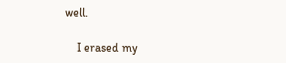well.

    I erased my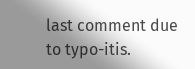last comment due to typo-itis.